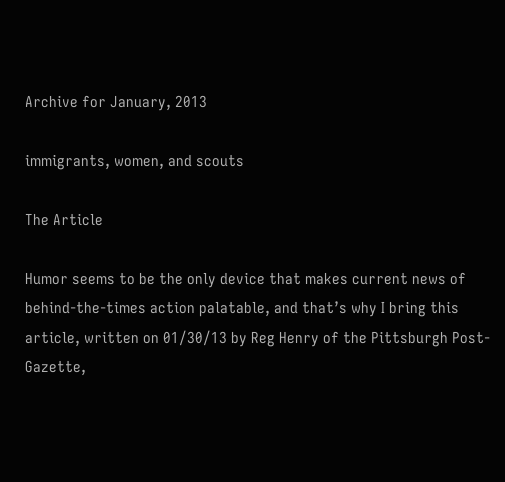Archive for January, 2013

immigrants, women, and scouts

The Article

Humor seems to be the only device that makes current news of behind-the-times action palatable, and that’s why I bring this article, written on 01/30/13 by Reg Henry of the Pittsburgh Post-Gazette,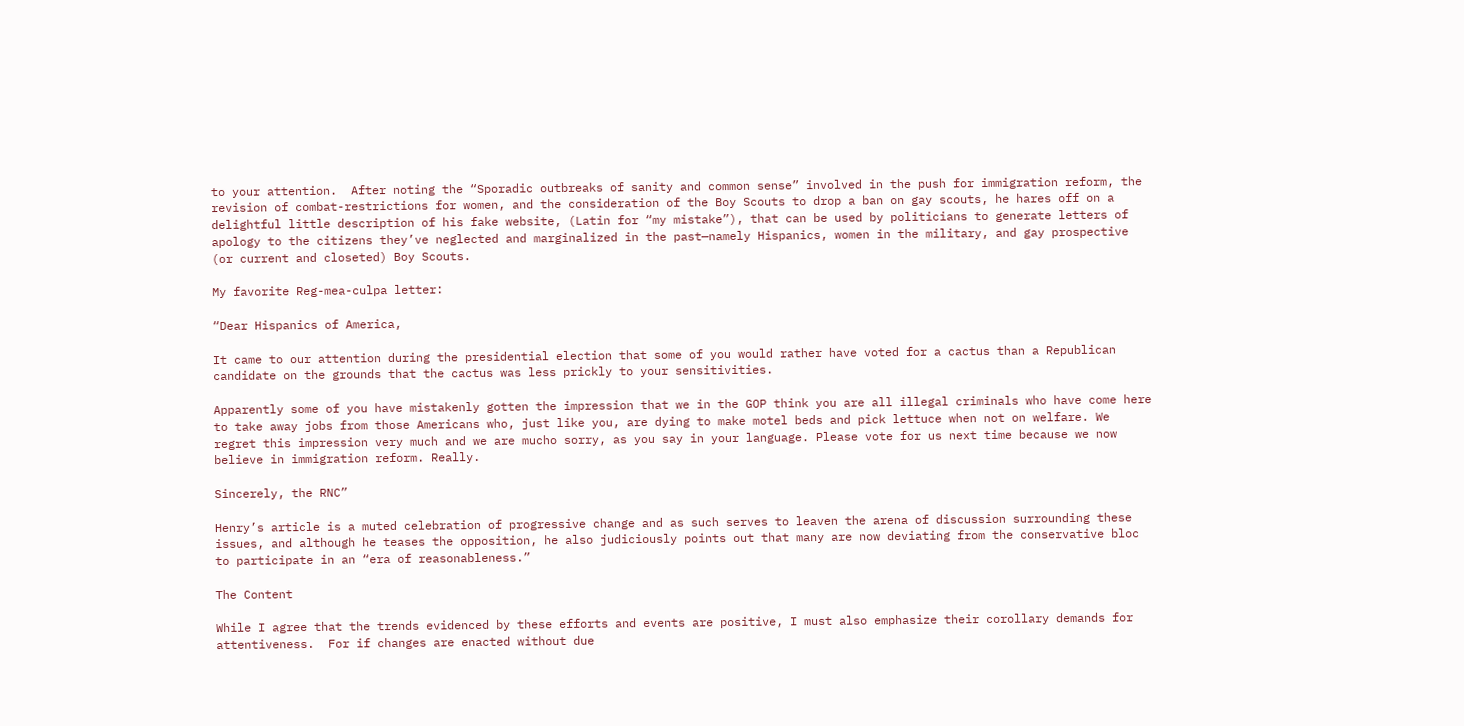to your attention.  After noting the “Sporadic outbreaks of sanity and common sense” involved in the push for immigration reform, the revision of combat-restrictions for women, and the consideration of the Boy Scouts to drop a ban on gay scouts, he hares off on a delightful little description of his fake website, (Latin for “my mistake”), that can be used by politicians to generate letters of apology to the citizens they’ve neglected and marginalized in the past—namely Hispanics, women in the military, and gay prospective (or current and closeted) Boy Scouts.

My favorite Reg-mea-culpa letter:

“Dear Hispanics of America,

It came to our attention during the presidential election that some of you would rather have voted for a cactus than a Republican candidate on the grounds that the cactus was less prickly to your sensitivities.

Apparently some of you have mistakenly gotten the impression that we in the GOP think you are all illegal criminals who have come here to take away jobs from those Americans who, just like you, are dying to make motel beds and pick lettuce when not on welfare. We regret this impression very much and we are mucho sorry, as you say in your language. Please vote for us next time because we now believe in immigration reform. Really.

Sincerely, the RNC”

Henry’s article is a muted celebration of progressive change and as such serves to leaven the arena of discussion surrounding these issues, and although he teases the opposition, he also judiciously points out that many are now deviating from the conservative bloc to participate in an “era of reasonableness.”

The Content

While I agree that the trends evidenced by these efforts and events are positive, I must also emphasize their corollary demands for attentiveness.  For if changes are enacted without due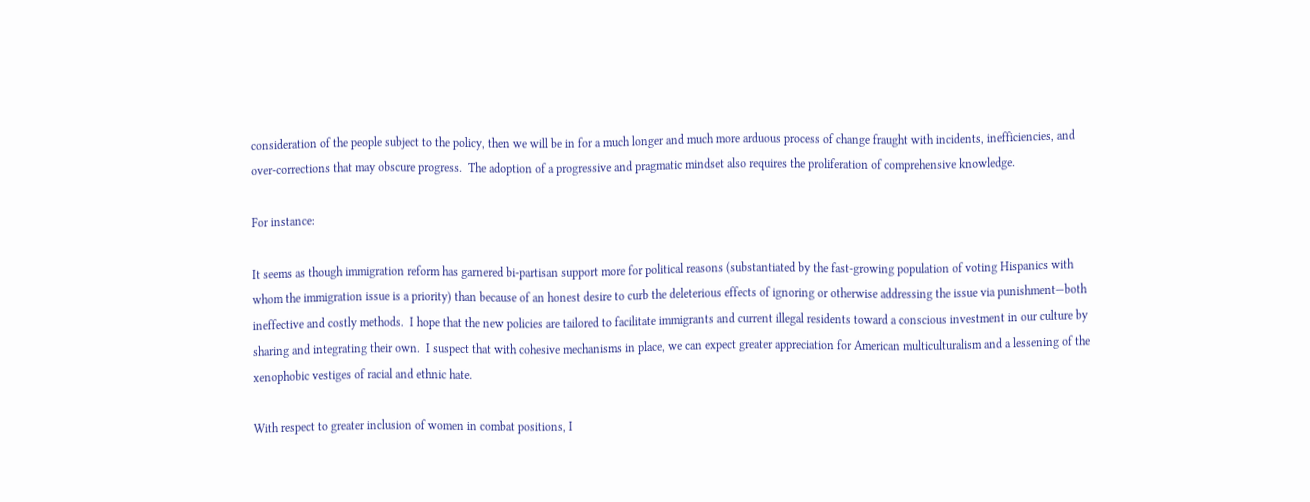consideration of the people subject to the policy, then we will be in for a much longer and much more arduous process of change fraught with incidents, inefficiencies, and over-corrections that may obscure progress.  The adoption of a progressive and pragmatic mindset also requires the proliferation of comprehensive knowledge.

For instance:

It seems as though immigration reform has garnered bi-partisan support more for political reasons (substantiated by the fast-growing population of voting Hispanics with whom the immigration issue is a priority) than because of an honest desire to curb the deleterious effects of ignoring or otherwise addressing the issue via punishment—both ineffective and costly methods.  I hope that the new policies are tailored to facilitate immigrants and current illegal residents toward a conscious investment in our culture by sharing and integrating their own.  I suspect that with cohesive mechanisms in place, we can expect greater appreciation for American multiculturalism and a lessening of the xenophobic vestiges of racial and ethnic hate.

With respect to greater inclusion of women in combat positions, I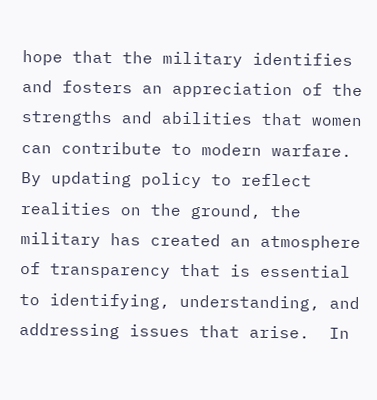hope that the military identifies and fosters an appreciation of the strengths and abilities that women can contribute to modern warfare.  By updating policy to reflect realities on the ground, the military has created an atmosphere of transparency that is essential to identifying, understanding, and addressing issues that arise.  In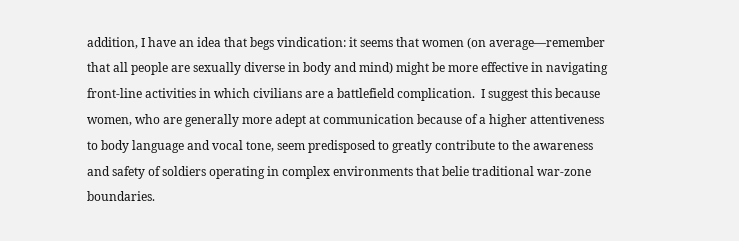addition, I have an idea that begs vindication: it seems that women (on average—remember that all people are sexually diverse in body and mind) might be more effective in navigating front-line activities in which civilians are a battlefield complication.  I suggest this because women, who are generally more adept at communication because of a higher attentiveness to body language and vocal tone, seem predisposed to greatly contribute to the awareness and safety of soldiers operating in complex environments that belie traditional war-zone boundaries.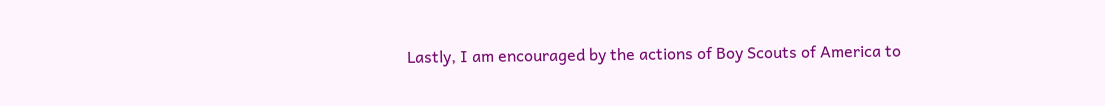Lastly, I am encouraged by the actions of Boy Scouts of America to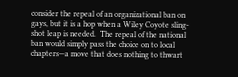consider the repeal of an organizational ban on gays, but it is a hop when a Wiley Coyote sling-shot leap is needed.  The repeal of the national ban would simply pass the choice on to local chapters—a move that does nothing to thwart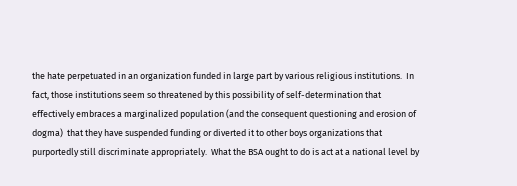the hate perpetuated in an organization funded in large part by various religious institutions.  In fact, those institutions seem so threatened by this possibility of self-determination that effectively embraces a marginalized population (and the consequent questioning and erosion of dogma)  that they have suspended funding or diverted it to other boys organizations that purportedly still discriminate appropriately.  What the BSA ought to do is act at a national level by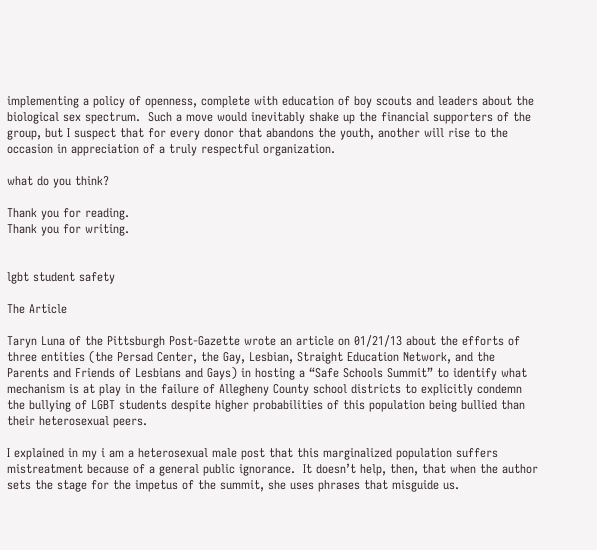implementing a policy of openness, complete with education of boy scouts and leaders about the biological sex spectrum.  Such a move would inevitably shake up the financial supporters of the group, but I suspect that for every donor that abandons the youth, another will rise to the occasion in appreciation of a truly respectful organization.

what do you think?

Thank you for reading.
Thank you for writing.


lgbt student safety

The Article

Taryn Luna of the Pittsburgh Post-Gazette wrote an article on 01/21/13 about the efforts of three entities (the Persad Center, the Gay, Lesbian, Straight Education Network, and the Parents and Friends of Lesbians and Gays) in hosting a “Safe Schools Summit” to identify what mechanism is at play in the failure of Allegheny County school districts to explicitly condemn the bullying of LGBT students despite higher probabilities of this population being bullied than their heterosexual peers.

I explained in my i am a heterosexual male post that this marginalized population suffers mistreatment because of a general public ignorance.  It doesn’t help, then, that when the author sets the stage for the impetus of the summit, she uses phrases that misguide us.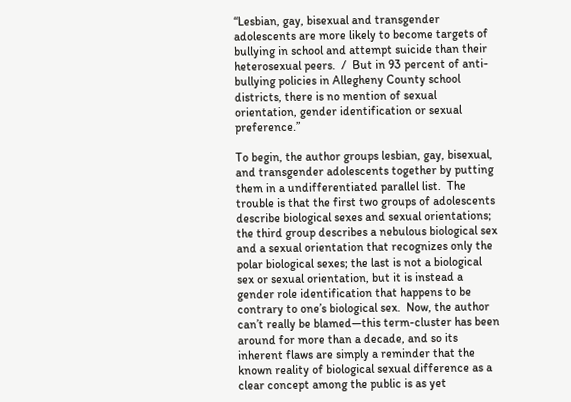“Lesbian, gay, bisexual and transgender adolescents are more likely to become targets of bullying in school and attempt suicide than their heterosexual peers.  /  But in 93 percent of anti-bullying policies in Allegheny County school districts, there is no mention of sexual orientation, gender identification or sexual preference.”

To begin, the author groups lesbian, gay, bisexual, and transgender adolescents together by putting them in a undifferentiated parallel list.  The trouble is that the first two groups of adolescents describe biological sexes and sexual orientations; the third group describes a nebulous biological sex and a sexual orientation that recognizes only the polar biological sexes; the last is not a biological sex or sexual orientation, but it is instead a gender role identification that happens to be contrary to one’s biological sex.  Now, the author can’t really be blamed—this term-cluster has been around for more than a decade, and so its inherent flaws are simply a reminder that the known reality of biological sexual difference as a clear concept among the public is as yet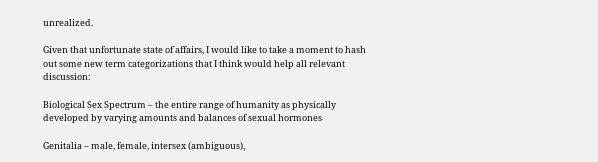unrealized.

Given that unfortunate state of affairs, I would like to take a moment to hash out some new term categorizations that I think would help all relevant discussion:

Biological Sex Spectrum – the entire range of humanity as physically developed by varying amounts and balances of sexual hormones

Genitalia – male, female, intersex (ambiguous),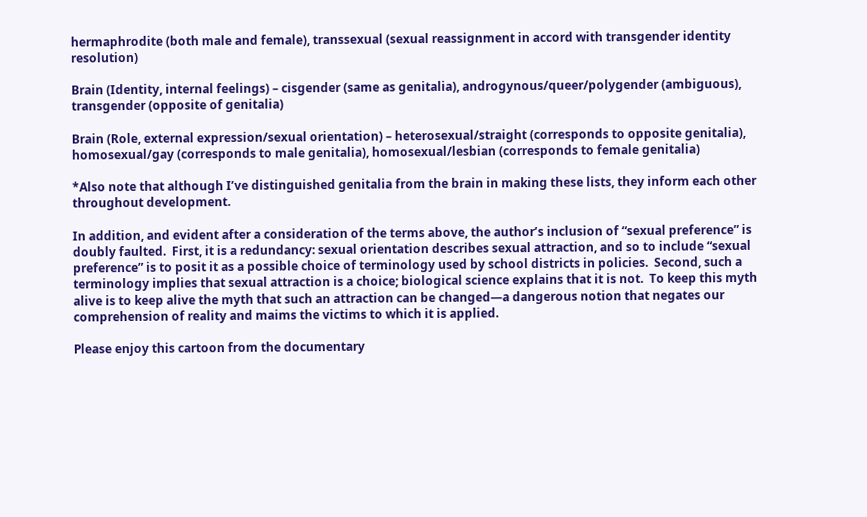hermaphrodite (both male and female), transsexual (sexual reassignment in accord with transgender identity resolution)

Brain (Identity, internal feelings) – cisgender (same as genitalia), androgynous/queer/polygender (ambiguous), transgender (opposite of genitalia)

Brain (Role, external expression/sexual orientation) – heterosexual/straight (corresponds to opposite genitalia), homosexual/gay (corresponds to male genitalia), homosexual/lesbian (corresponds to female genitalia)

*Also note that although I’ve distinguished genitalia from the brain in making these lists, they inform each other throughout development.

In addition, and evident after a consideration of the terms above, the author’s inclusion of “sexual preference” is doubly faulted.  First, it is a redundancy: sexual orientation describes sexual attraction, and so to include “sexual preference” is to posit it as a possible choice of terminology used by school districts in policies.  Second, such a terminology implies that sexual attraction is a choice; biological science explains that it is not.  To keep this myth alive is to keep alive the myth that such an attraction can be changed—a dangerous notion that negates our comprehension of reality and maims the victims to which it is applied.

Please enjoy this cartoon from the documentary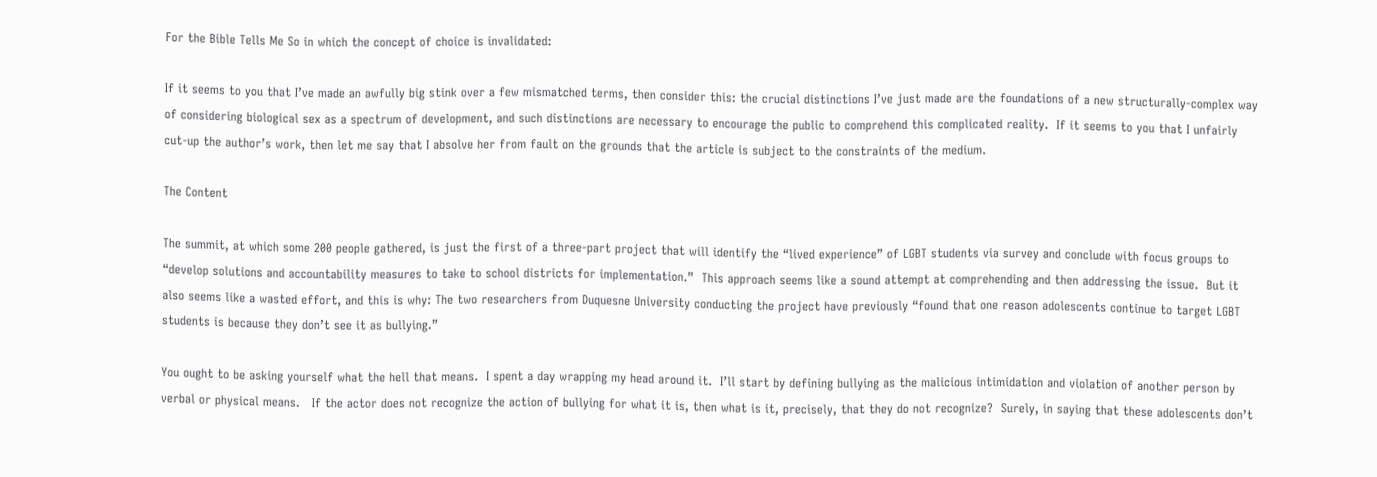For the Bible Tells Me So in which the concept of choice is invalidated:

If it seems to you that I’ve made an awfully big stink over a few mismatched terms, then consider this: the crucial distinctions I’ve just made are the foundations of a new structurally-complex way of considering biological sex as a spectrum of development, and such distinctions are necessary to encourage the public to comprehend this complicated reality.  If it seems to you that I unfairly cut-up the author’s work, then let me say that I absolve her from fault on the grounds that the article is subject to the constraints of the medium.

The Content

The summit, at which some 200 people gathered, is just the first of a three-part project that will identify the “lived experience” of LGBT students via survey and conclude with focus groups to “develop solutions and accountability measures to take to school districts for implementation.”  This approach seems like a sound attempt at comprehending and then addressing the issue.  But it also seems like a wasted effort, and this is why: The two researchers from Duquesne University conducting the project have previously “found that one reason adolescents continue to target LGBT students is because they don’t see it as bullying.”

You ought to be asking yourself what the hell that means.  I spent a day wrapping my head around it.  I’ll start by defining bullying as the malicious intimidation and violation of another person by verbal or physical means.   If the actor does not recognize the action of bullying for what it is, then what is it, precisely, that they do not recognize?  Surely, in saying that these adolescents don’t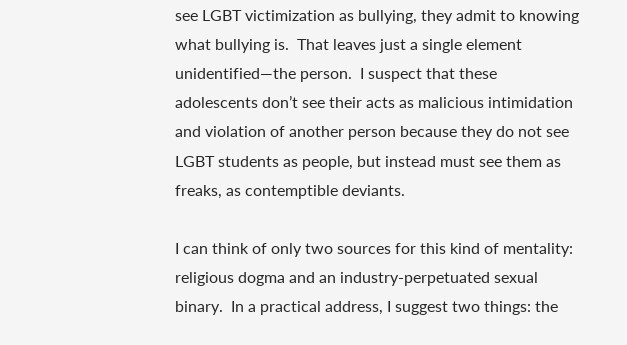see LGBT victimization as bullying, they admit to knowing what bullying is.  That leaves just a single element unidentified—the person.  I suspect that these adolescents don’t see their acts as malicious intimidation and violation of another person because they do not see LGBT students as people, but instead must see them as freaks, as contemptible deviants.

I can think of only two sources for this kind of mentality: religious dogma and an industry-perpetuated sexual binary.  In a practical address, I suggest two things: the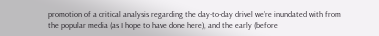promotion of a critical analysis regarding the day-to-day drivel we’re inundated with from the popular media (as I hope to have done here), and the early (before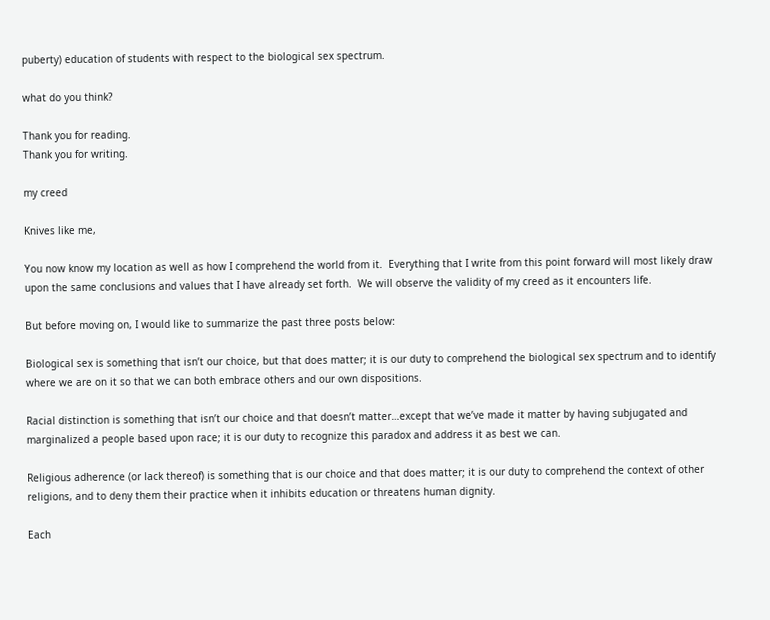puberty) education of students with respect to the biological sex spectrum.

what do you think?

Thank you for reading.
Thank you for writing.

my creed

Knives like me,

You now know my location as well as how I comprehend the world from it.  Everything that I write from this point forward will most likely draw upon the same conclusions and values that I have already set forth.  We will observe the validity of my creed as it encounters life.

But before moving on, I would like to summarize the past three posts below:

Biological sex is something that isn’t our choice, but that does matter; it is our duty to comprehend the biological sex spectrum and to identify where we are on it so that we can both embrace others and our own dispositions.

Racial distinction is something that isn’t our choice and that doesn’t matter…except that we’ve made it matter by having subjugated and marginalized a people based upon race; it is our duty to recognize this paradox and address it as best we can.

Religious adherence (or lack thereof) is something that is our choice and that does matter; it is our duty to comprehend the context of other religions, and to deny them their practice when it inhibits education or threatens human dignity.

Each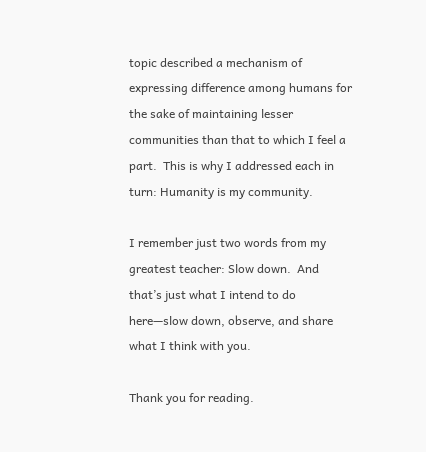topic described a mechanism of expressing difference among humans for the sake of maintaining lesser communities than that to which I feel a part.  This is why I addressed each in turn: Humanity is my community.

I remember just two words from my greatest teacher: Slow down.  And that’s just what I intend to do here—slow down, observe, and share what I think with you.

Thank you for reading.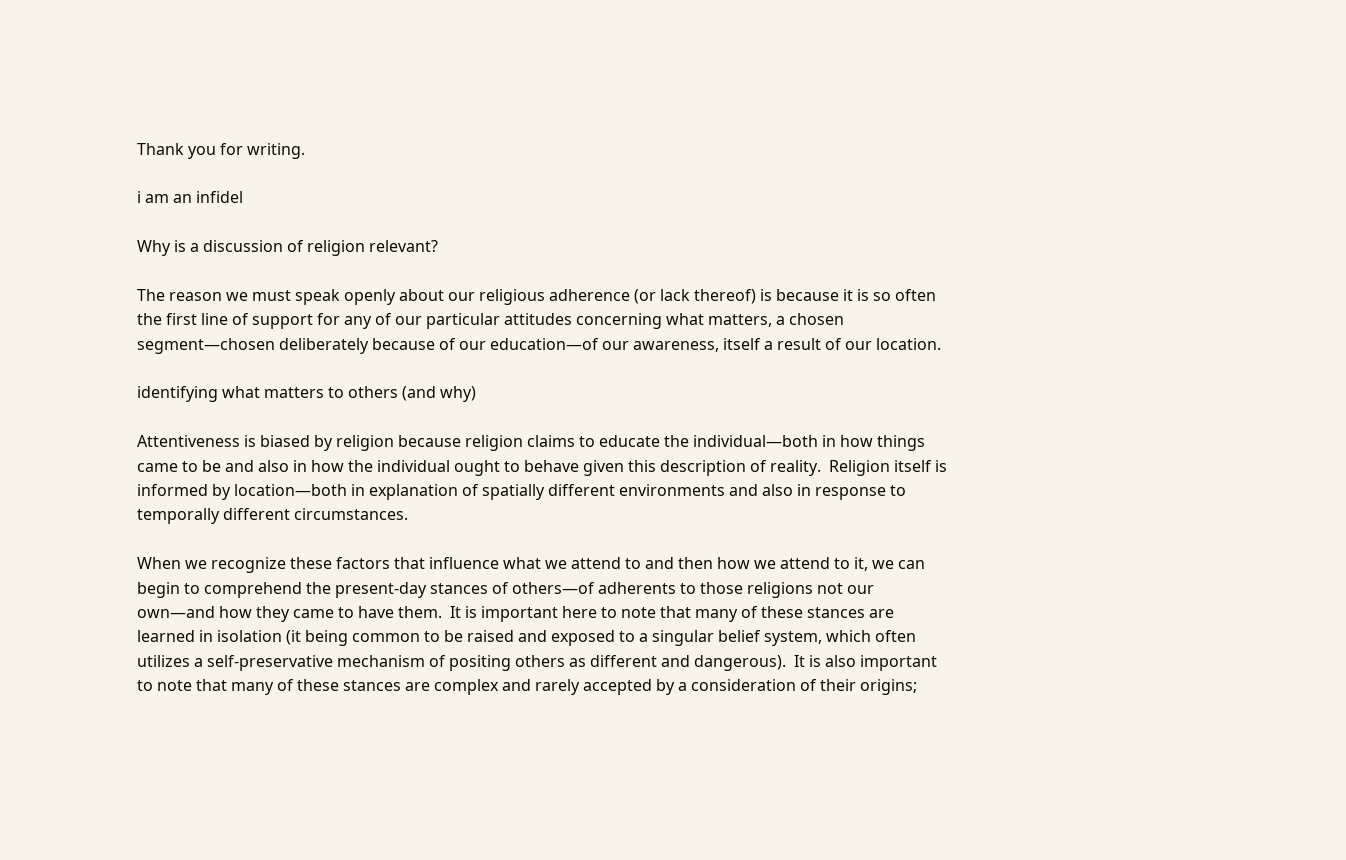Thank you for writing.

i am an infidel

Why is a discussion of religion relevant?

The reason we must speak openly about our religious adherence (or lack thereof) is because it is so often the first line of support for any of our particular attitudes concerning what matters, a chosen segment—chosen deliberately because of our education—of our awareness, itself a result of our location.

identifying what matters to others (and why)

Attentiveness is biased by religion because religion claims to educate the individual—both in how things came to be and also in how the individual ought to behave given this description of reality.  Religion itself is informed by location—both in explanation of spatially different environments and also in response to temporally different circumstances.

When we recognize these factors that influence what we attend to and then how we attend to it, we can begin to comprehend the present-day stances of others—of adherents to those religions not our own—and how they came to have them.  It is important here to note that many of these stances are learned in isolation (it being common to be raised and exposed to a singular belief system, which often utilizes a self-preservative mechanism of positing others as different and dangerous).  It is also important to note that many of these stances are complex and rarely accepted by a consideration of their origins;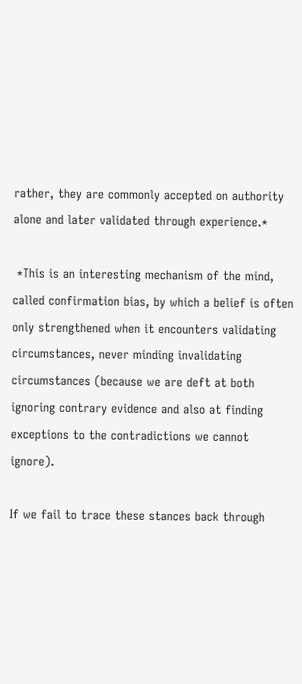rather, they are commonly accepted on authority alone and later validated through experience.*

 *This is an interesting mechanism of the mind, called confirmation bias, by which a belief is often only strengthened when it encounters validating circumstances, never minding invalidating circumstances (because we are deft at both ignoring contrary evidence and also at finding exceptions to the contradictions we cannot ignore).

If we fail to trace these stances back through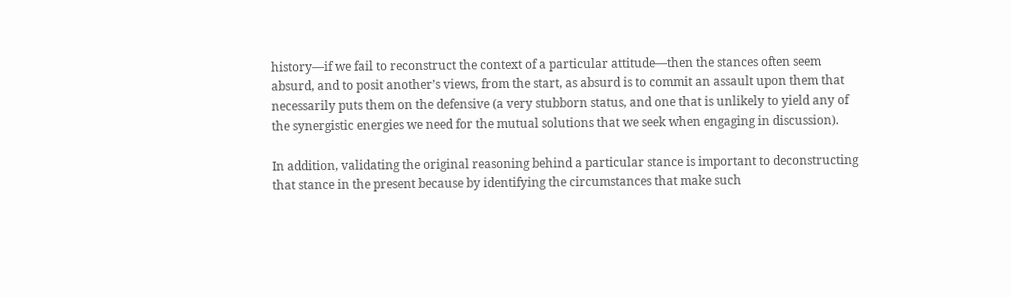history—if we fail to reconstruct the context of a particular attitude—then the stances often seem absurd, and to posit another’s views, from the start, as absurd is to commit an assault upon them that necessarily puts them on the defensive (a very stubborn status, and one that is unlikely to yield any of the synergistic energies we need for the mutual solutions that we seek when engaging in discussion).

In addition, validating the original reasoning behind a particular stance is important to deconstructing that stance in the present because by identifying the circumstances that make such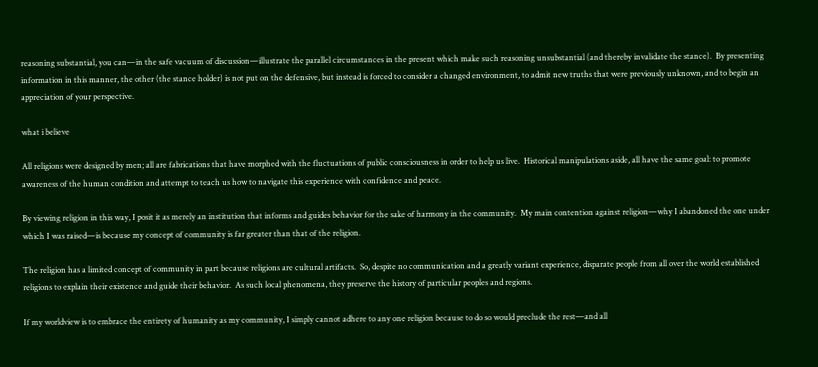reasoning substantial, you can—in the safe vacuum of discussion—illustrate the parallel circumstances in the present which make such reasoning unsubstantial (and thereby invalidate the stance).  By presenting information in this manner, the other (the stance holder) is not put on the defensive, but instead is forced to consider a changed environment, to admit new truths that were previously unknown, and to begin an appreciation of your perspective.

what i believe

All religions were designed by men; all are fabrications that have morphed with the fluctuations of public consciousness in order to help us live.  Historical manipulations aside, all have the same goal: to promote awareness of the human condition and attempt to teach us how to navigate this experience with confidence and peace.

By viewing religion in this way, I posit it as merely an institution that informs and guides behavior for the sake of harmony in the community.  My main contention against religion—why I abandoned the one under which I was raised—is because my concept of community is far greater than that of the religion.

The religion has a limited concept of community in part because religions are cultural artifacts.  So, despite no communication and a greatly variant experience, disparate people from all over the world established religions to explain their existence and guide their behavior.  As such local phenomena, they preserve the history of particular peoples and regions.

If my worldview is to embrace the entirety of humanity as my community, I simply cannot adhere to any one religion because to do so would preclude the rest—and all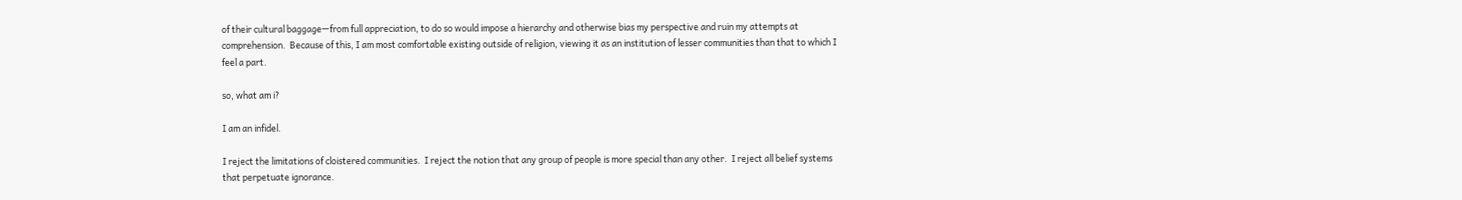of their cultural baggage—from full appreciation, to do so would impose a hierarchy and otherwise bias my perspective and ruin my attempts at comprehension.  Because of this, I am most comfortable existing outside of religion, viewing it as an institution of lesser communities than that to which I feel a part.

so, what am i?

I am an infidel.

I reject the limitations of cloistered communities.  I reject the notion that any group of people is more special than any other.  I reject all belief systems that perpetuate ignorance.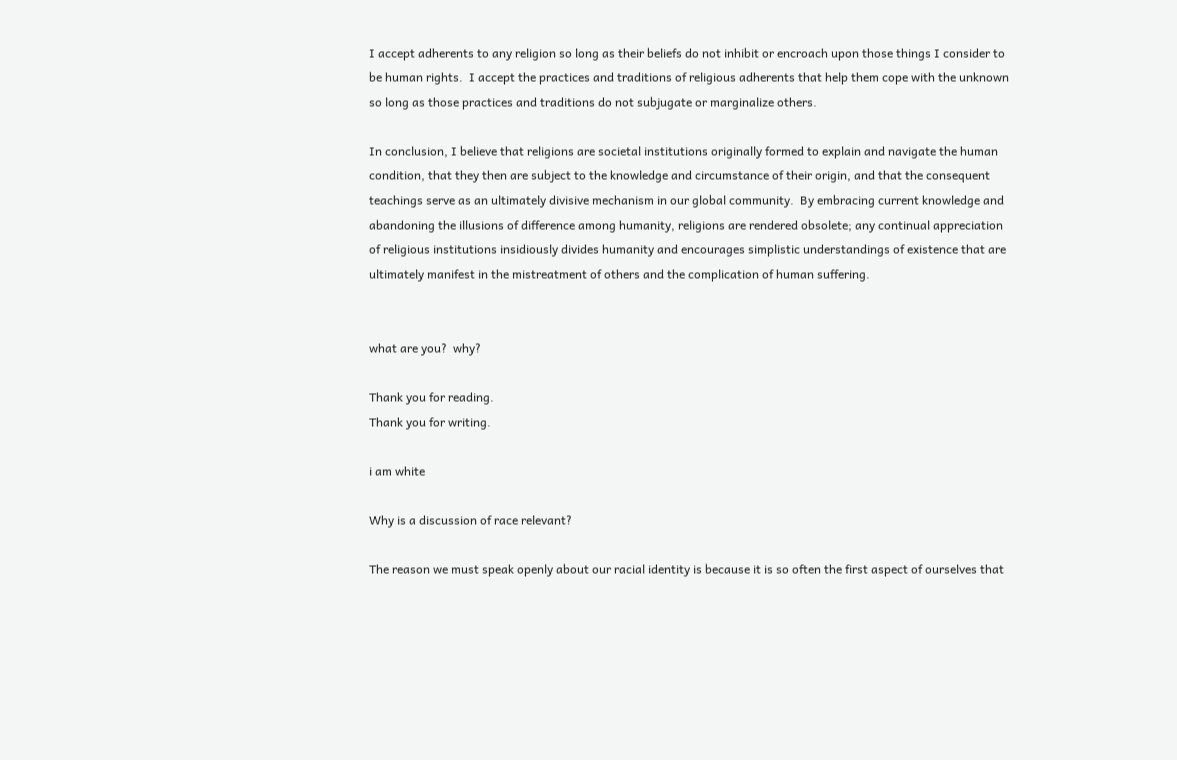I accept adherents to any religion so long as their beliefs do not inhibit or encroach upon those things I consider to be human rights.  I accept the practices and traditions of religious adherents that help them cope with the unknown so long as those practices and traditions do not subjugate or marginalize others.

In conclusion, I believe that religions are societal institutions originally formed to explain and navigate the human condition, that they then are subject to the knowledge and circumstance of their origin, and that the consequent teachings serve as an ultimately divisive mechanism in our global community.  By embracing current knowledge and abandoning the illusions of difference among humanity, religions are rendered obsolete; any continual appreciation of religious institutions insidiously divides humanity and encourages simplistic understandings of existence that are ultimately manifest in the mistreatment of others and the complication of human suffering.


what are you?  why?

Thank you for reading.
Thank you for writing.

i am white

Why is a discussion of race relevant?

The reason we must speak openly about our racial identity is because it is so often the first aspect of ourselves that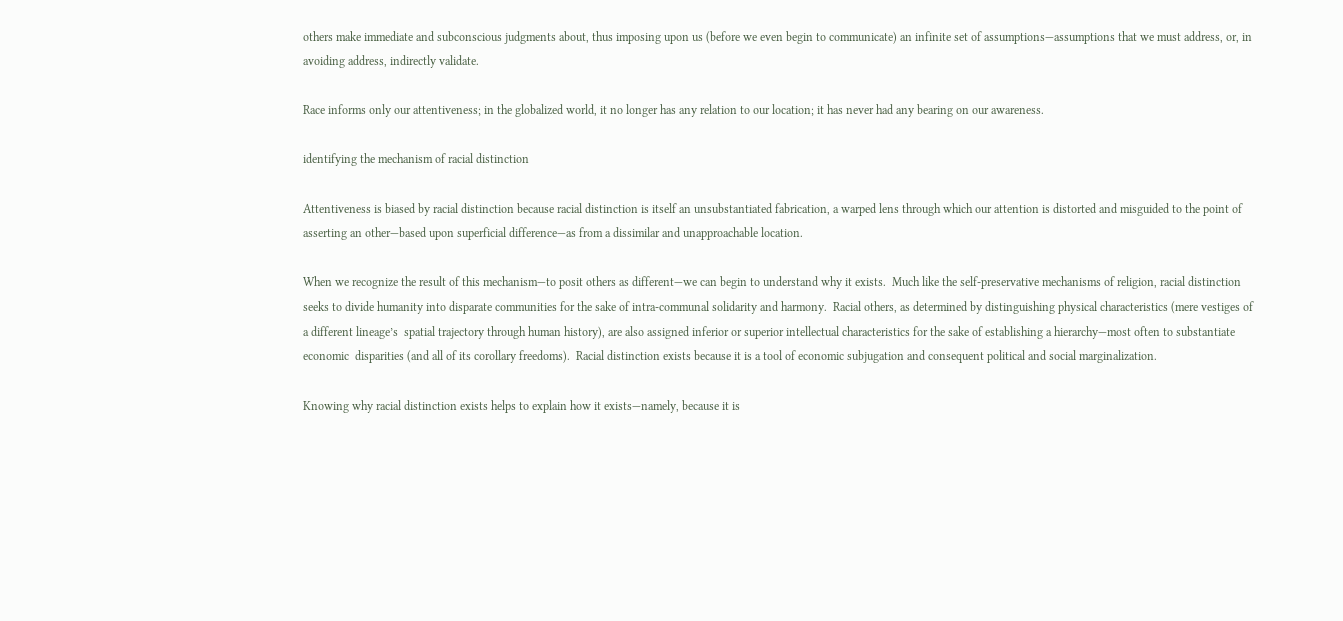others make immediate and subconscious judgments about, thus imposing upon us (before we even begin to communicate) an infinite set of assumptions—assumptions that we must address, or, in avoiding address, indirectly validate.

Race informs only our attentiveness; in the globalized world, it no longer has any relation to our location; it has never had any bearing on our awareness.

identifying the mechanism of racial distinction

Attentiveness is biased by racial distinction because racial distinction is itself an unsubstantiated fabrication, a warped lens through which our attention is distorted and misguided to the point of asserting an other—based upon superficial difference—as from a dissimilar and unapproachable location.

When we recognize the result of this mechanism—to posit others as different—we can begin to understand why it exists.  Much like the self-preservative mechanisms of religion, racial distinction seeks to divide humanity into disparate communities for the sake of intra-communal solidarity and harmony.  Racial others, as determined by distinguishing physical characteristics (mere vestiges of a different lineage’s  spatial trajectory through human history), are also assigned inferior or superior intellectual characteristics for the sake of establishing a hierarchy—most often to substantiate economic  disparities (and all of its corollary freedoms).  Racial distinction exists because it is a tool of economic subjugation and consequent political and social marginalization.

Knowing why racial distinction exists helps to explain how it exists—namely, because it is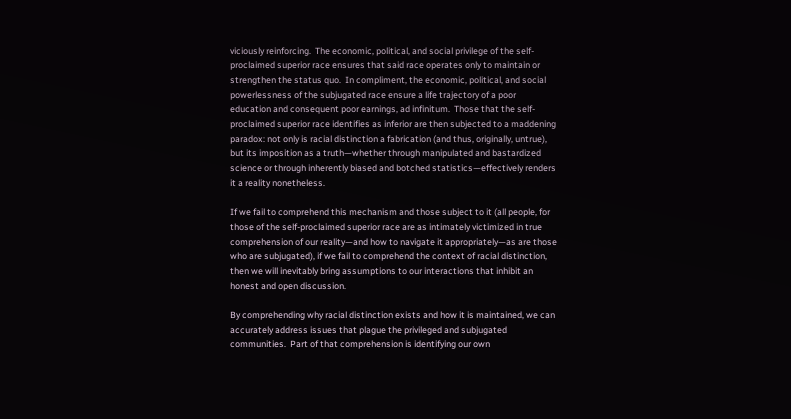viciously reinforcing.  The economic, political, and social privilege of the self-proclaimed superior race ensures that said race operates only to maintain or strengthen the status quo.  In compliment, the economic, political, and social powerlessness of the subjugated race ensure a life trajectory of a poor education and consequent poor earnings, ad infinitum.  Those that the self-proclaimed superior race identifies as inferior are then subjected to a maddening paradox: not only is racial distinction a fabrication (and thus, originally, untrue), but its imposition as a truth—whether through manipulated and bastardized science or through inherently biased and botched statistics—effectively renders it a reality nonetheless.

If we fail to comprehend this mechanism and those subject to it (all people, for those of the self-proclaimed superior race are as intimately victimized in true comprehension of our reality—and how to navigate it appropriately—as are those who are subjugated), if we fail to comprehend the context of racial distinction, then we will inevitably bring assumptions to our interactions that inhibit an honest and open discussion.

By comprehending why racial distinction exists and how it is maintained, we can accurately address issues that plague the privileged and subjugated communities.  Part of that comprehension is identifying our own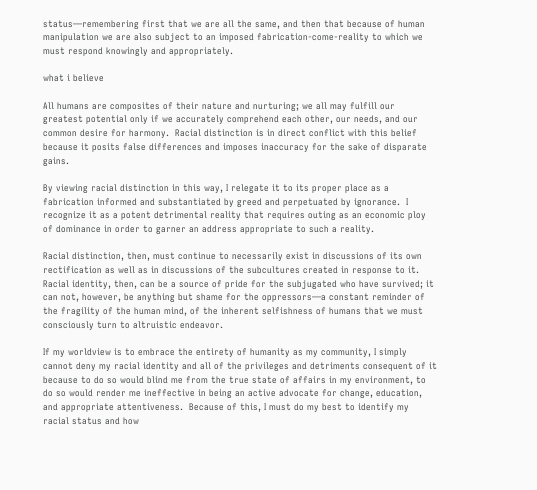status—remembering first that we are all the same, and then that because of human manipulation we are also subject to an imposed fabrication-come-reality to which we must respond knowingly and appropriately.

what i believe

All humans are composites of their nature and nurturing; we all may fulfill our greatest potential only if we accurately comprehend each other, our needs, and our common desire for harmony.  Racial distinction is in direct conflict with this belief because it posits false differences and imposes inaccuracy for the sake of disparate gains.

By viewing racial distinction in this way, I relegate it to its proper place as a fabrication informed and substantiated by greed and perpetuated by ignorance.  I recognize it as a potent detrimental reality that requires outing as an economic ploy of dominance in order to garner an address appropriate to such a reality.

Racial distinction, then, must continue to necessarily exist in discussions of its own rectification as well as in discussions of the subcultures created in response to it.  Racial identity, then, can be a source of pride for the subjugated who have survived; it can not, however, be anything but shame for the oppressors—a constant reminder of the fragility of the human mind, of the inherent selfishness of humans that we must consciously turn to altruistic endeavor.

If my worldview is to embrace the entirety of humanity as my community, I simply cannot deny my racial identity and all of the privileges and detriments consequent of it because to do so would blind me from the true state of affairs in my environment, to do so would render me ineffective in being an active advocate for change, education, and appropriate attentiveness.  Because of this, I must do my best to identify my racial status and how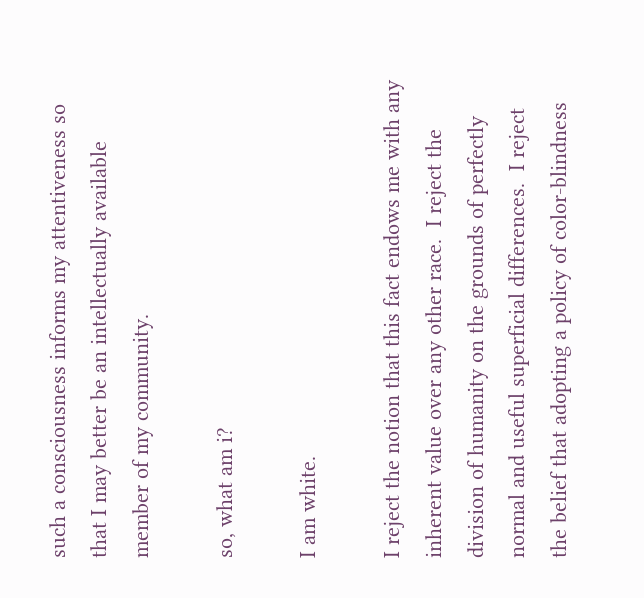such a consciousness informs my attentiveness so that I may better be an intellectually available member of my community.

so, what am i?

I am white.

I reject the notion that this fact endows me with any inherent value over any other race.  I reject the division of humanity on the grounds of perfectly normal and useful superficial differences.  I reject the belief that adopting a policy of color-blindness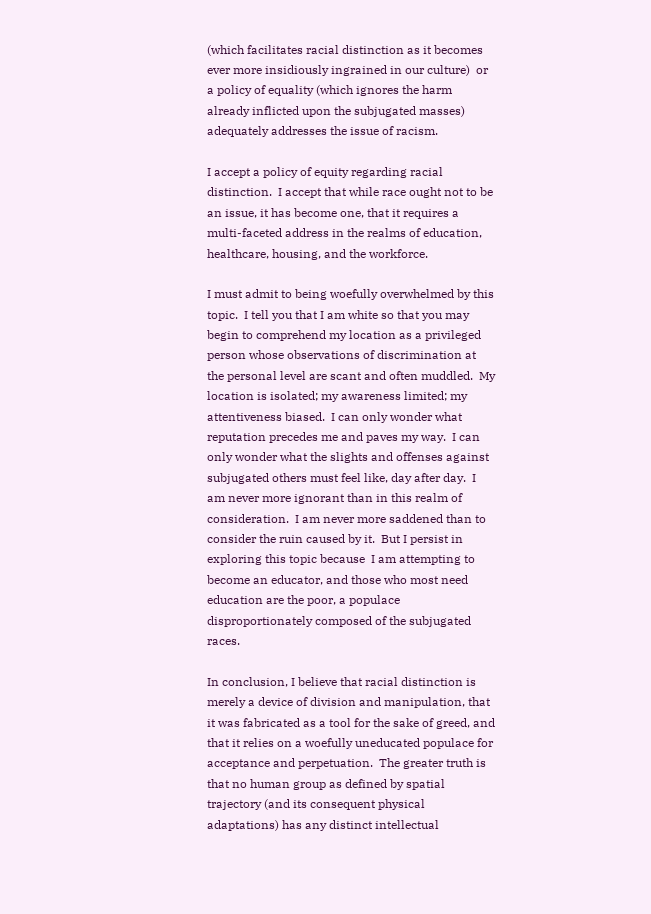(which facilitates racial distinction as it becomes ever more insidiously ingrained in our culture)  or a policy of equality (which ignores the harm already inflicted upon the subjugated masses) adequately addresses the issue of racism.

I accept a policy of equity regarding racial distinction.  I accept that while race ought not to be an issue, it has become one, that it requires a multi-faceted address in the realms of education, healthcare, housing, and the workforce.

I must admit to being woefully overwhelmed by this topic.  I tell you that I am white so that you may begin to comprehend my location as a privileged person whose observations of discrimination at the personal level are scant and often muddled.  My location is isolated; my awareness limited; my attentiveness biased.  I can only wonder what reputation precedes me and paves my way.  I can only wonder what the slights and offenses against subjugated others must feel like, day after day.  I am never more ignorant than in this realm of consideration.  I am never more saddened than to consider the ruin caused by it.  But I persist in exploring this topic because  I am attempting to become an educator, and those who most need education are the poor, a populace disproportionately composed of the subjugated races.

In conclusion, I believe that racial distinction is merely a device of division and manipulation, that it was fabricated as a tool for the sake of greed, and that it relies on a woefully uneducated populace for acceptance and perpetuation.  The greater truth is that no human group as defined by spatial trajectory (and its consequent physical adaptations) has any distinct intellectual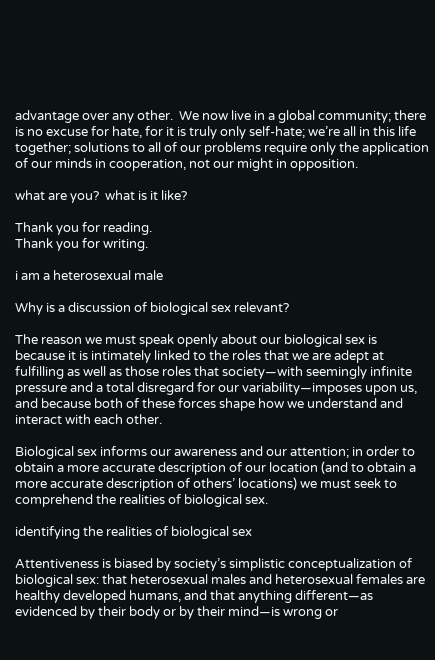advantage over any other.  We now live in a global community; there is no excuse for hate, for it is truly only self-hate; we’re all in this life together; solutions to all of our problems require only the application of our minds in cooperation, not our might in opposition.

what are you?  what is it like?

Thank you for reading.
Thank you for writing.

i am a heterosexual male

Why is a discussion of biological sex relevant?

The reason we must speak openly about our biological sex is because it is intimately linked to the roles that we are adept at fulfilling as well as those roles that society—with seemingly infinite pressure and a total disregard for our variability—imposes upon us, and because both of these forces shape how we understand and interact with each other.

Biological sex informs our awareness and our attention; in order to obtain a more accurate description of our location (and to obtain a more accurate description of others’ locations) we must seek to comprehend the realities of biological sex.

identifying the realities of biological sex

Attentiveness is biased by society’s simplistic conceptualization of biological sex: that heterosexual males and heterosexual females are healthy developed humans, and that anything different—as evidenced by their body or by their mind—is wrong or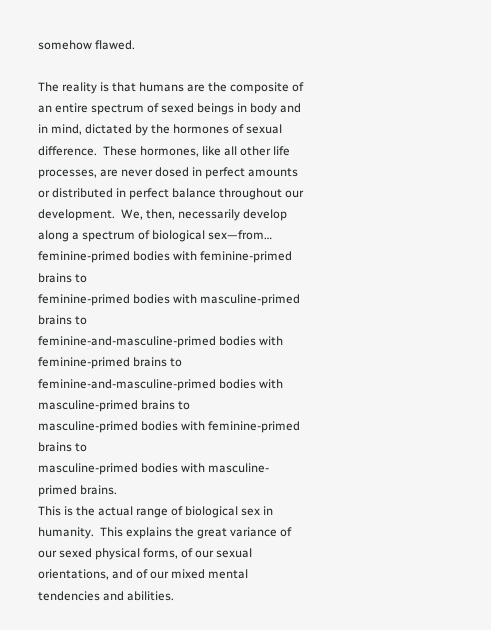somehow flawed.

The reality is that humans are the composite of an entire spectrum of sexed beings in body and in mind, dictated by the hormones of sexual difference.  These hormones, like all other life processes, are never dosed in perfect amounts or distributed in perfect balance throughout our development.  We, then, necessarily develop along a spectrum of biological sex—from…
feminine-primed bodies with feminine-primed brains to
feminine-primed bodies with masculine-primed brains to
feminine-and-masculine-primed bodies with feminine-primed brains to
feminine-and-masculine-primed bodies with masculine-primed brains to
masculine-primed bodies with feminine-primed brains to
masculine-primed bodies with masculine-primed brains.
This is the actual range of biological sex in humanity.  This explains the great variance of our sexed physical forms, of our sexual orientations, and of our mixed mental tendencies and abilities.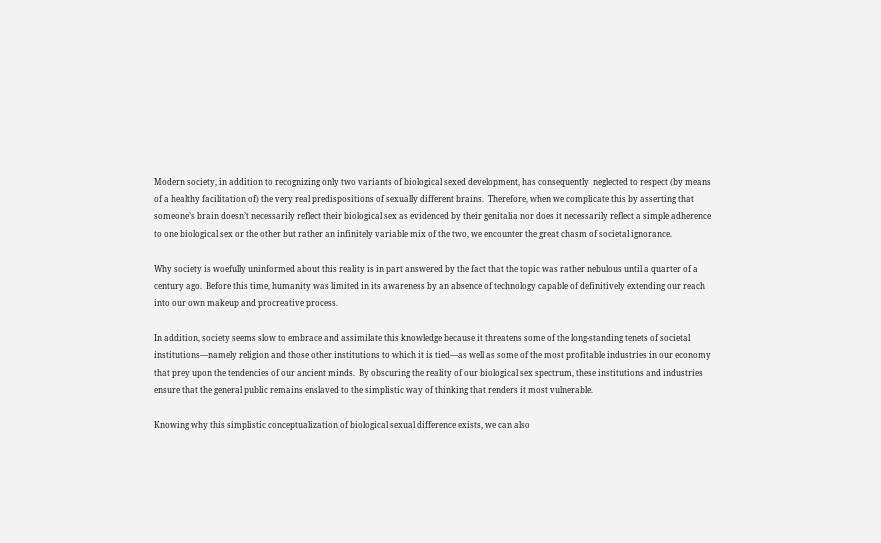Modern society, in addition to recognizing only two variants of biological sexed development, has consequently  neglected to respect (by means of a healthy facilitation of) the very real predispositions of sexually different brains.  Therefore, when we complicate this by asserting that someone’s brain doesn’t necessarily reflect their biological sex as evidenced by their genitalia nor does it necessarily reflect a simple adherence to one biological sex or the other but rather an infinitely variable mix of the two, we encounter the great chasm of societal ignorance.

Why society is woefully uninformed about this reality is in part answered by the fact that the topic was rather nebulous until a quarter of a century ago.  Before this time, humanity was limited in its awareness by an absence of technology capable of definitively extending our reach into our own makeup and procreative process.

In addition, society seems slow to embrace and assimilate this knowledge because it threatens some of the long-standing tenets of societal institutions—namely religion and those other institutions to which it is tied—as well as some of the most profitable industries in our economy that prey upon the tendencies of our ancient minds.  By obscuring the reality of our biological sex spectrum, these institutions and industries ensure that the general public remains enslaved to the simplistic way of thinking that renders it most vulnerable.

Knowing why this simplistic conceptualization of biological sexual difference exists, we can also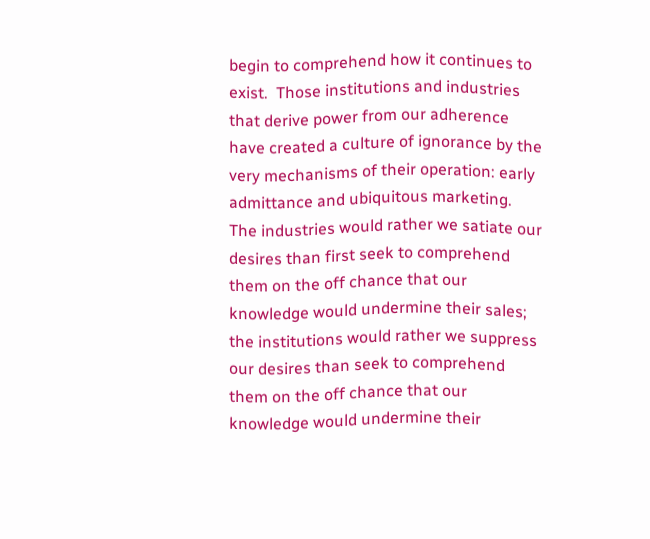begin to comprehend how it continues to exist.  Those institutions and industries that derive power from our adherence have created a culture of ignorance by the very mechanisms of their operation: early admittance and ubiquitous marketing.  The industries would rather we satiate our desires than first seek to comprehend them on the off chance that our knowledge would undermine their sales; the institutions would rather we suppress our desires than seek to comprehend them on the off chance that our knowledge would undermine their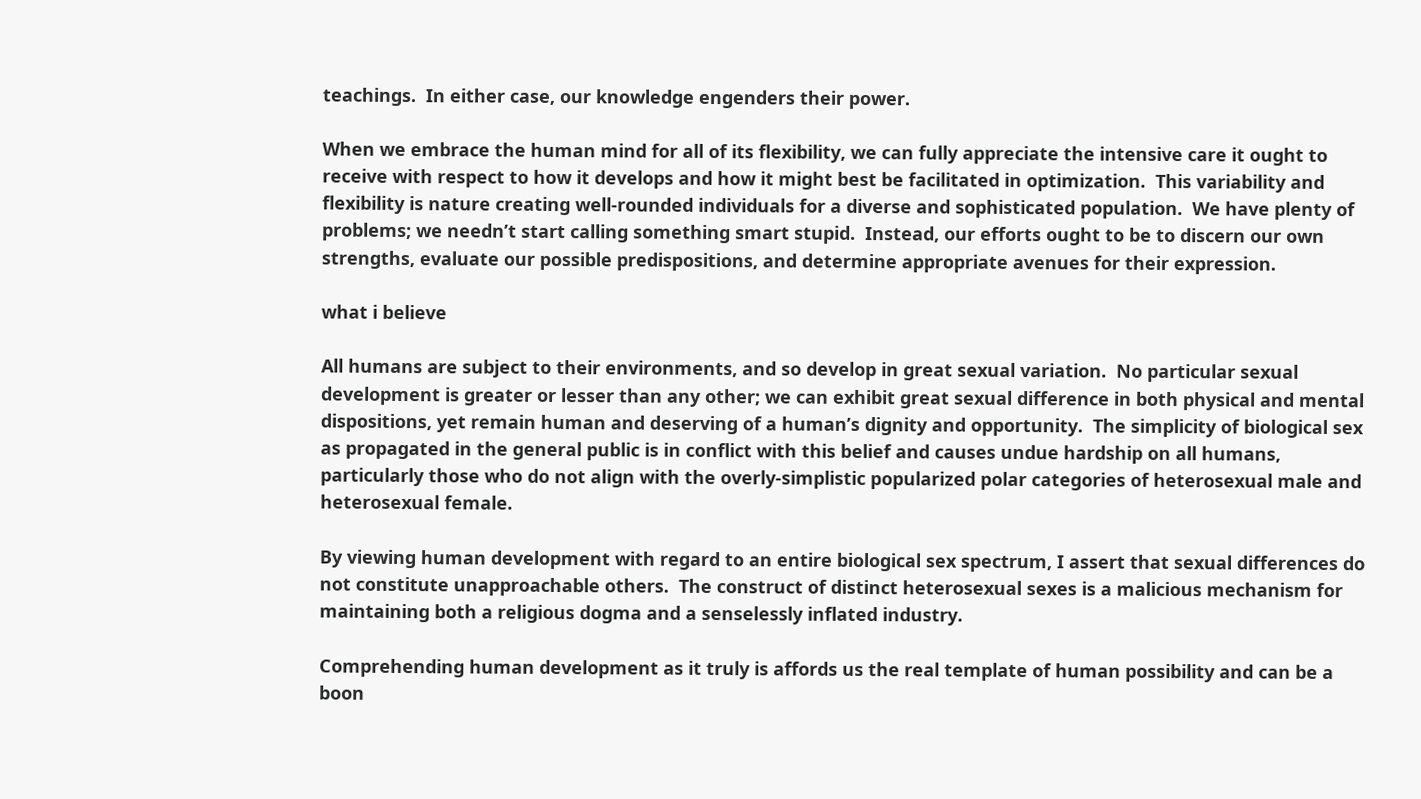teachings.  In either case, our knowledge engenders their power.

When we embrace the human mind for all of its flexibility, we can fully appreciate the intensive care it ought to receive with respect to how it develops and how it might best be facilitated in optimization.  This variability and flexibility is nature creating well-rounded individuals for a diverse and sophisticated population.  We have plenty of problems; we needn’t start calling something smart stupid.  Instead, our efforts ought to be to discern our own strengths, evaluate our possible predispositions, and determine appropriate avenues for their expression.

what i believe

All humans are subject to their environments, and so develop in great sexual variation.  No particular sexual development is greater or lesser than any other; we can exhibit great sexual difference in both physical and mental dispositions, yet remain human and deserving of a human’s dignity and opportunity.  The simplicity of biological sex as propagated in the general public is in conflict with this belief and causes undue hardship on all humans, particularly those who do not align with the overly-simplistic popularized polar categories of heterosexual male and heterosexual female.

By viewing human development with regard to an entire biological sex spectrum, I assert that sexual differences do not constitute unapproachable others.  The construct of distinct heterosexual sexes is a malicious mechanism for maintaining both a religious dogma and a senselessly inflated industry.

Comprehending human development as it truly is affords us the real template of human possibility and can be a boon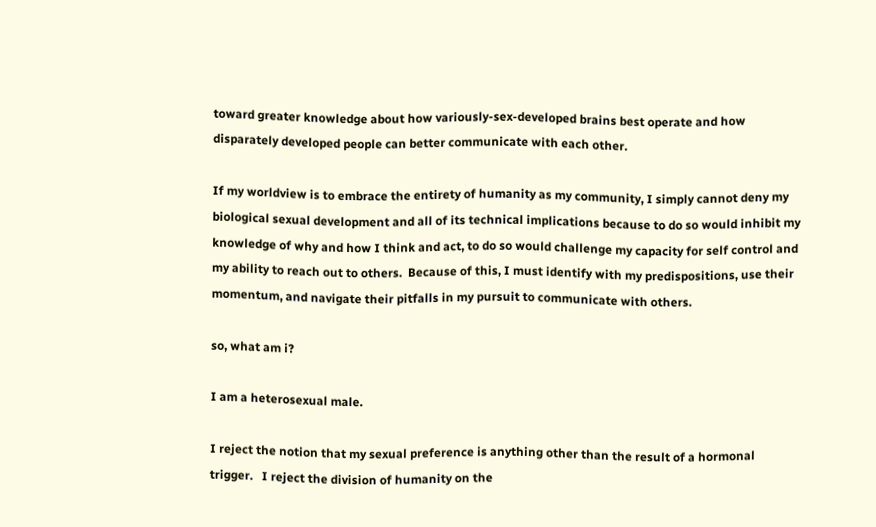toward greater knowledge about how variously-sex-developed brains best operate and how disparately developed people can better communicate with each other.

If my worldview is to embrace the entirety of humanity as my community, I simply cannot deny my biological sexual development and all of its technical implications because to do so would inhibit my knowledge of why and how I think and act, to do so would challenge my capacity for self control and my ability to reach out to others.  Because of this, I must identify with my predispositions, use their momentum, and navigate their pitfalls in my pursuit to communicate with others.

so, what am i?

I am a heterosexual male.

I reject the notion that my sexual preference is anything other than the result of a hormonal trigger.   I reject the division of humanity on the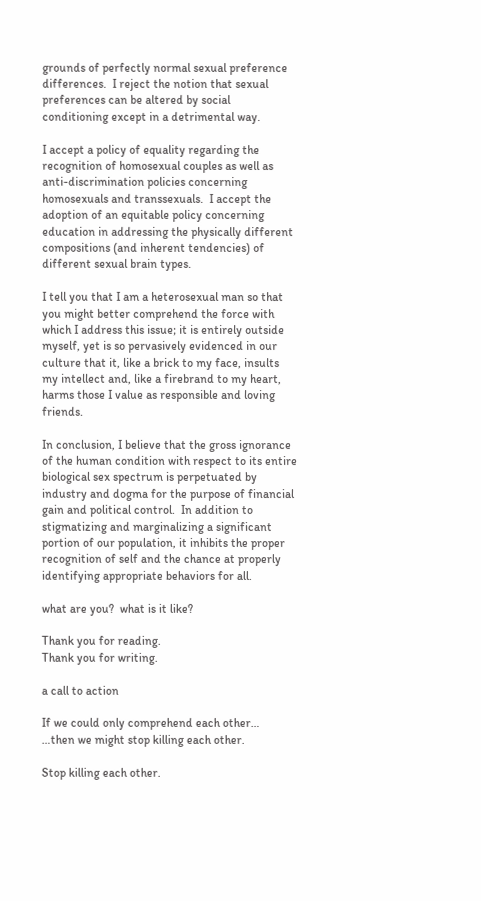grounds of perfectly normal sexual preference differences.  I reject the notion that sexual preferences can be altered by social conditioning except in a detrimental way.

I accept a policy of equality regarding the recognition of homosexual couples as well as anti-discrimination policies concerning homosexuals and transsexuals.  I accept the adoption of an equitable policy concerning education in addressing the physically different compositions (and inherent tendencies) of different sexual brain types.

I tell you that I am a heterosexual man so that you might better comprehend the force with which I address this issue; it is entirely outside myself, yet is so pervasively evidenced in our culture that it, like a brick to my face, insults my intellect and, like a firebrand to my heart, harms those I value as responsible and loving friends.

In conclusion, I believe that the gross ignorance of the human condition with respect to its entire biological sex spectrum is perpetuated by industry and dogma for the purpose of financial gain and political control.  In addition to stigmatizing and marginalizing a significant portion of our population, it inhibits the proper recognition of self and the chance at properly identifying appropriate behaviors for all.

what are you?  what is it like?

Thank you for reading.
Thank you for writing.

a call to action

If we could only comprehend each other…
…then we might stop killing each other.

Stop killing each other.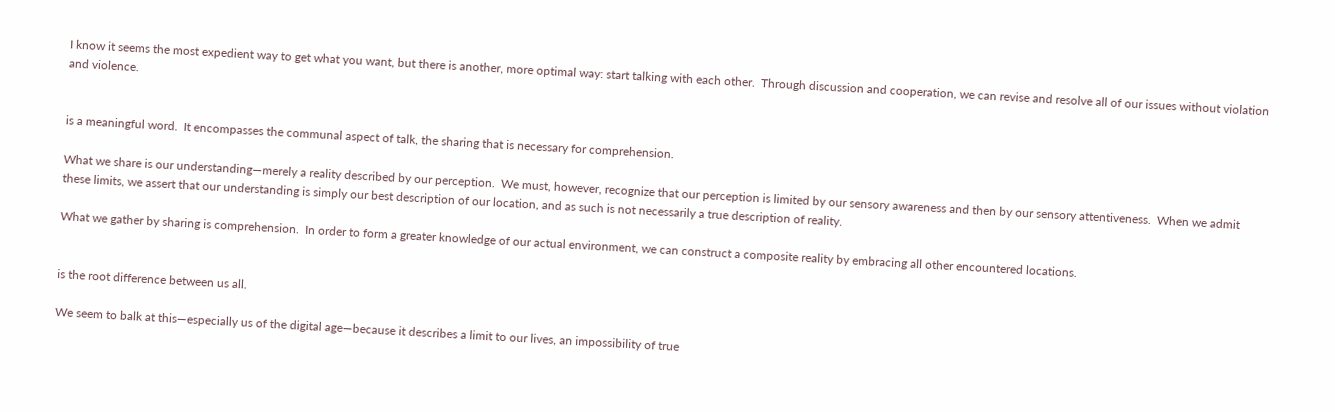I know it seems the most expedient way to get what you want, but there is another, more optimal way: start talking with each other.  Through discussion and cooperation, we can revise and resolve all of our issues without violation and violence.


is a meaningful word.  It encompasses the communal aspect of talk, the sharing that is necessary for comprehension.

What we share is our understanding—merely a reality described by our perception.  We must, however, recognize that our perception is limited by our sensory awareness and then by our sensory attentiveness.  When we admit these limits, we assert that our understanding is simply our best description of our location, and as such is not necessarily a true description of reality.

What we gather by sharing is comprehension.  In order to form a greater knowledge of our actual environment, we can construct a composite reality by embracing all other encountered locations.


is the root difference between us all.

We seem to balk at this—especially us of the digital age—because it describes a limit to our lives, an impossibility of true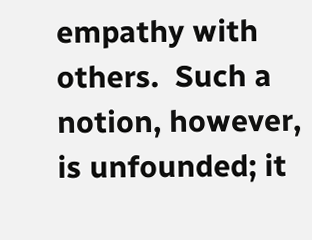empathy with others.  Such a notion, however, is unfounded; it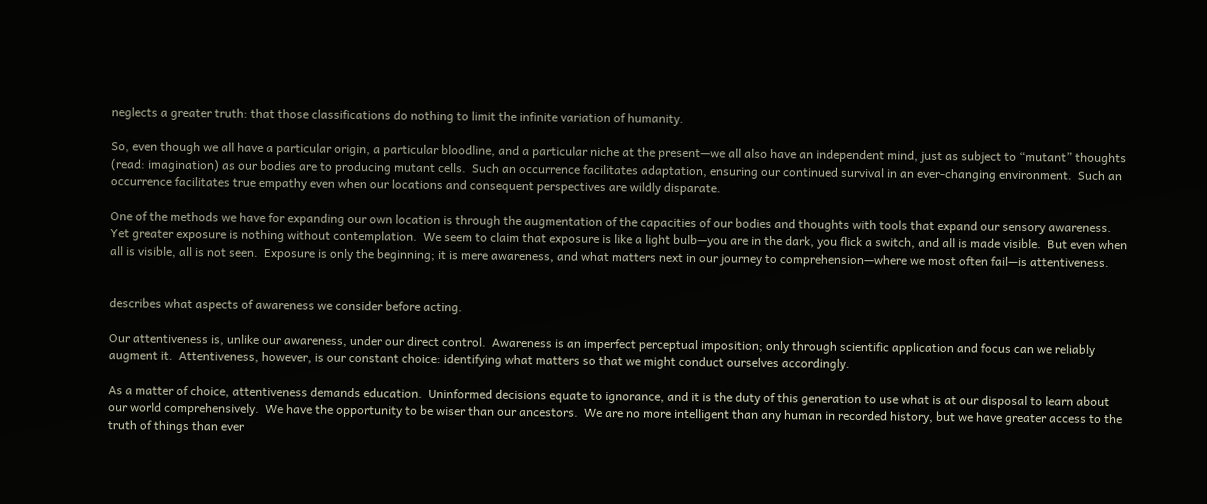neglects a greater truth: that those classifications do nothing to limit the infinite variation of humanity.

So, even though we all have a particular origin, a particular bloodline, and a particular niche at the present—we all also have an independent mind, just as subject to “mutant” thoughts (read: imagination) as our bodies are to producing mutant cells.  Such an occurrence facilitates adaptation, ensuring our continued survival in an ever-changing environment.  Such an occurrence facilitates true empathy even when our locations and consequent perspectives are wildly disparate.

One of the methods we have for expanding our own location is through the augmentation of the capacities of our bodies and thoughts with tools that expand our sensory awareness.  Yet greater exposure is nothing without contemplation.  We seem to claim that exposure is like a light bulb—you are in the dark, you flick a switch, and all is made visible.  But even when all is visible, all is not seen.  Exposure is only the beginning; it is mere awareness, and what matters next in our journey to comprehension—where we most often fail—is attentiveness.


describes what aspects of awareness we consider before acting.

Our attentiveness is, unlike our awareness, under our direct control.  Awareness is an imperfect perceptual imposition; only through scientific application and focus can we reliably augment it.  Attentiveness, however, is our constant choice: identifying what matters so that we might conduct ourselves accordingly.

As a matter of choice, attentiveness demands education.  Uninformed decisions equate to ignorance, and it is the duty of this generation to use what is at our disposal to learn about our world comprehensively.  We have the opportunity to be wiser than our ancestors.  We are no more intelligent than any human in recorded history, but we have greater access to the truth of things than ever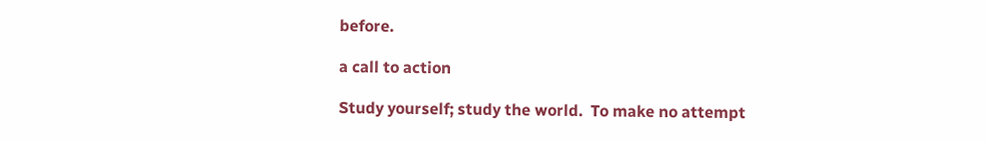before.

a call to action

Study yourself; study the world.  To make no attempt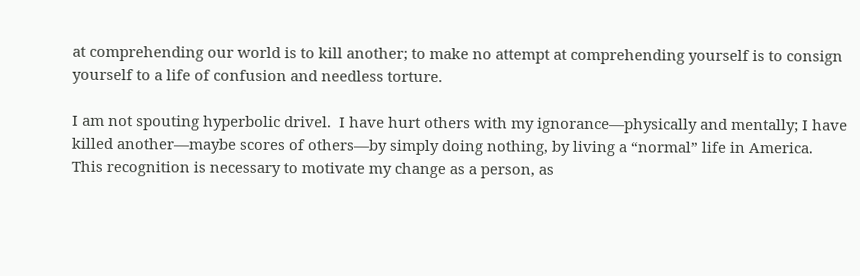at comprehending our world is to kill another; to make no attempt at comprehending yourself is to consign yourself to a life of confusion and needless torture.

I am not spouting hyperbolic drivel.  I have hurt others with my ignorance—physically and mentally; I have killed another—maybe scores of others—by simply doing nothing, by living a “normal” life in America.  This recognition is necessary to motivate my change as a person, as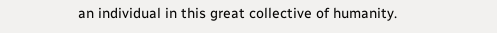an individual in this great collective of humanity.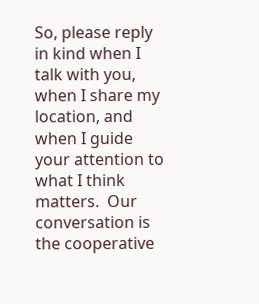So, please reply in kind when I talk with you, when I share my location, and when I guide your attention to what I think matters.  Our conversation is the cooperative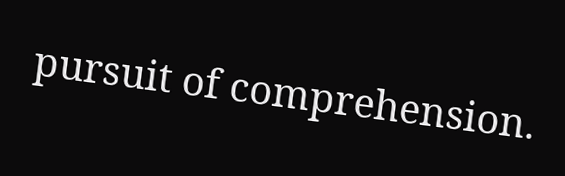pursuit of comprehension.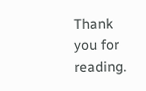Thank you for reading.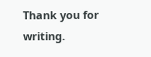Thank you for writing.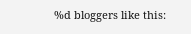%d bloggers like this: